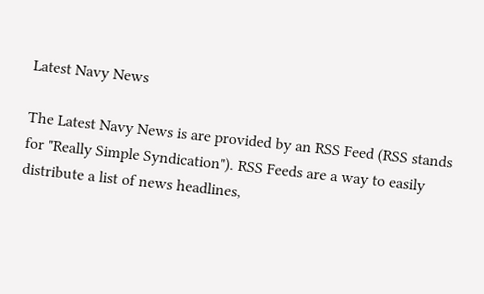Latest Navy News

The Latest Navy News is are provided by an RSS Feed (RSS stands for "Really Simple Syndication"). RSS Feeds are a way to easily distribute a list of news headlines,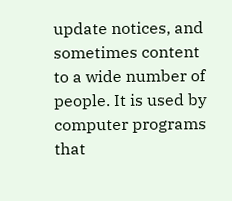update notices, and sometimes content to a wide number of people. It is used by computer programs that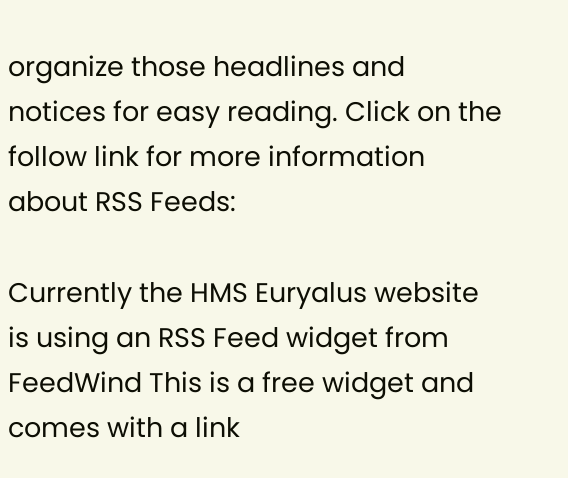organize those headlines and notices for easy reading. Click on the follow link for more information about RSS Feeds:

Currently the HMS Euryalus website is using an RSS Feed widget from FeedWind This is a free widget and comes with a link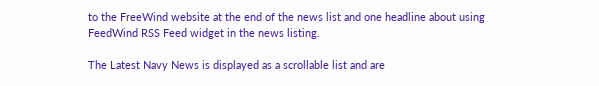to the FreeWind website at the end of the news list and one headline about using FeedWind RSS Feed widget in the news listing.

The Latest Navy News is displayed as a scrollable list and are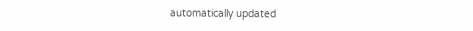automatically updated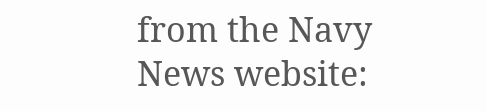from the Navy News website: